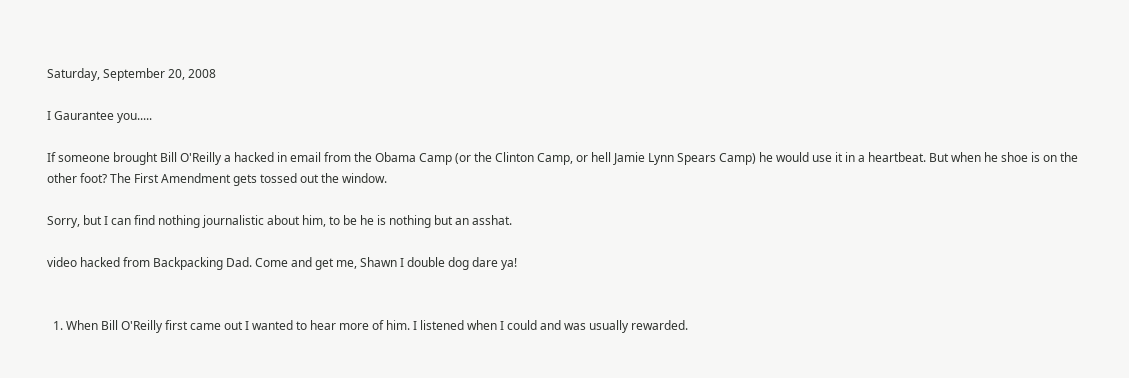Saturday, September 20, 2008

I Gaurantee you.....

If someone brought Bill O'Reilly a hacked in email from the Obama Camp (or the Clinton Camp, or hell Jamie Lynn Spears Camp) he would use it in a heartbeat. But when he shoe is on the other foot? The First Amendment gets tossed out the window.

Sorry, but I can find nothing journalistic about him, to be he is nothing but an asshat.

video hacked from Backpacking Dad. Come and get me, Shawn I double dog dare ya!


  1. When Bill O'Reilly first came out I wanted to hear more of him. I listened when I could and was usually rewarded.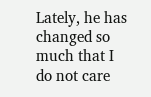Lately, he has changed so much that I do not care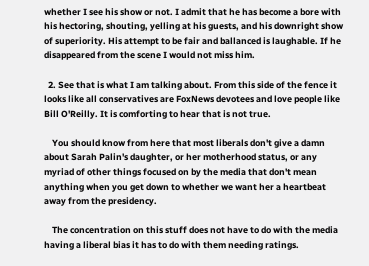whether I see his show or not. I admit that he has become a bore with his hectoring, shouting, yelling at his guests, and his downright show of superiority. His attempt to be fair and ballanced is laughable. If he disappeared from the scene I would not miss him.

  2. See that is what I am talking about. From this side of the fence it looks like all conservatives are FoxNews devotees and love people like Bill O'Reilly. It is comforting to hear that is not true.

    You should know from here that most liberals don't give a damn about Sarah Palin's daughter, or her motherhood status, or any myriad of other things focused on by the media that don't mean anything when you get down to whether we want her a heartbeat away from the presidency.

    The concentration on this stuff does not have to do with the media having a liberal bias it has to do with them needing ratings.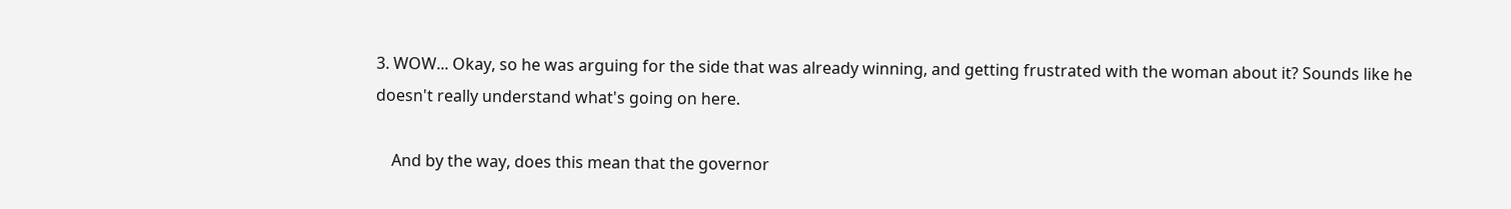3. WOW... Okay, so he was arguing for the side that was already winning, and getting frustrated with the woman about it? Sounds like he doesn't really understand what's going on here.

    And by the way, does this mean that the governor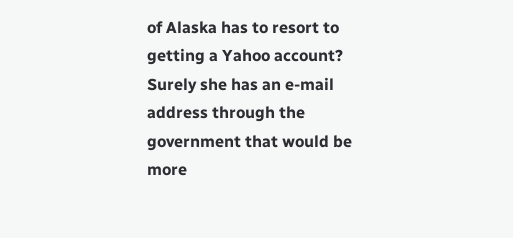of Alaska has to resort to getting a Yahoo account? Surely she has an e-mail address through the government that would be more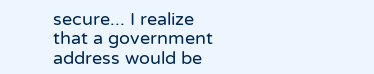secure... I realize that a government address would be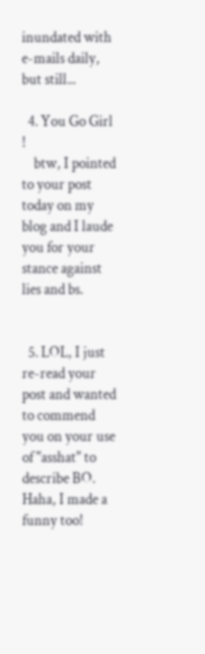inundated with e-mails daily, but still...

  4. You Go Girl !
    btw, I pointed to your post today on my blog and I laude you for your stance against lies and bs.


  5. LOL, I just re-read your post and wanted to commend you on your use of "asshat" to describe BO. Haha, I made a funny too!